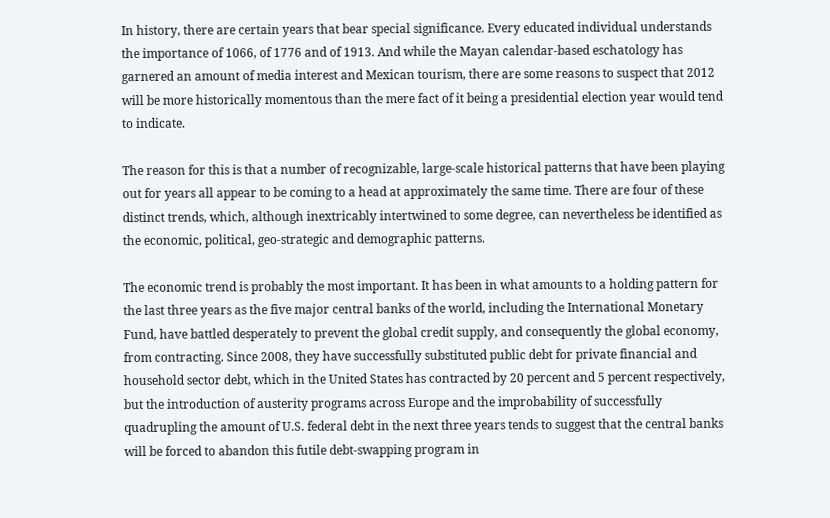In history, there are certain years that bear special significance. Every educated individual understands the importance of 1066, of 1776 and of 1913. And while the Mayan calendar-based eschatology has garnered an amount of media interest and Mexican tourism, there are some reasons to suspect that 2012 will be more historically momentous than the mere fact of it being a presidential election year would tend to indicate.

The reason for this is that a number of recognizable, large-scale historical patterns that have been playing out for years all appear to be coming to a head at approximately the same time. There are four of these distinct trends, which, although inextricably intertwined to some degree, can nevertheless be identified as the economic, political, geo-strategic and demographic patterns.

The economic trend is probably the most important. It has been in what amounts to a holding pattern for the last three years as the five major central banks of the world, including the International Monetary Fund, have battled desperately to prevent the global credit supply, and consequently the global economy, from contracting. Since 2008, they have successfully substituted public debt for private financial and household sector debt, which in the United States has contracted by 20 percent and 5 percent respectively, but the introduction of austerity programs across Europe and the improbability of successfully quadrupling the amount of U.S. federal debt in the next three years tends to suggest that the central banks will be forced to abandon this futile debt-swapping program in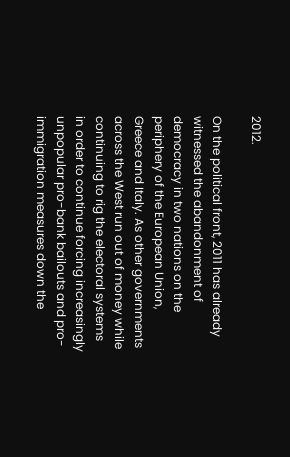2012.

On the political front, 2011 has already witnessed the abandonment of democracy in two nations on the periphery of the European Union, Greece and Italy. As other governments across the West run out of money while continuing to rig the electoral systems in order to continue forcing increasingly unpopular pro-bank bailouts and pro-immigration measures down the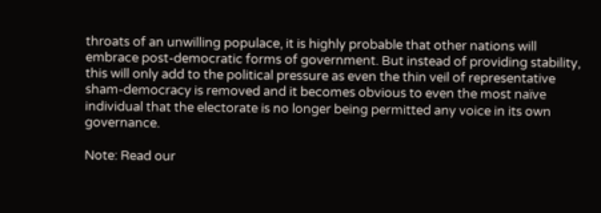throats of an unwilling populace, it is highly probable that other nations will embrace post-democratic forms of government. But instead of providing stability, this will only add to the political pressure as even the thin veil of representative sham-democracy is removed and it becomes obvious to even the most naïve individual that the electorate is no longer being permitted any voice in its own governance.

Note: Read our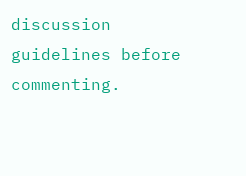discussion guidelines before commenting.